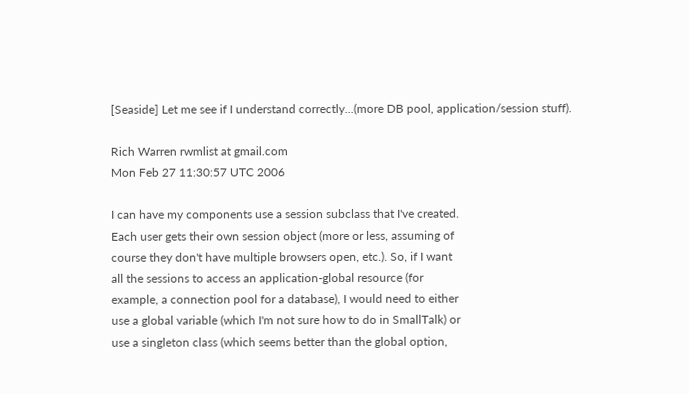[Seaside] Let me see if I understand correctly...(more DB pool, application/session stuff).

Rich Warren rwmlist at gmail.com
Mon Feb 27 11:30:57 UTC 2006

I can have my components use a session subclass that I've created.
Each user gets their own session object (more or less, assuming of
course they don't have multiple browsers open, etc.). So, if I want
all the sessions to access an application-global resource (for
example, a connection pool for a database), I would need to either
use a global variable (which I'm not sure how to do in SmallTalk) or
use a singleton class (which seems better than the global option,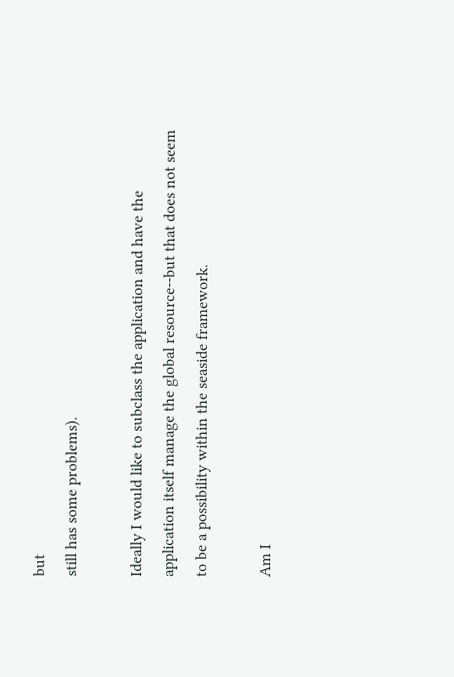but
still has some problems).

Ideally I would like to subclass the application and have the
application itself manage the global resource--but that does not seem
to be a possibility within the seaside framework.

Am I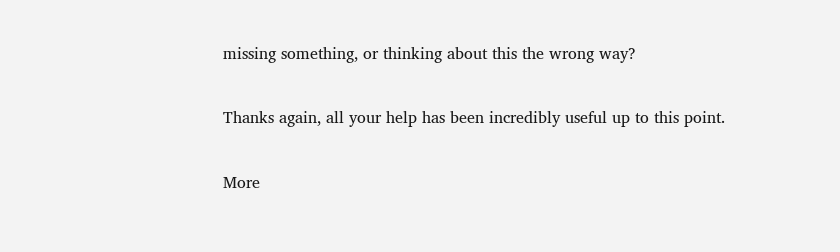missing something, or thinking about this the wrong way?

Thanks again, all your help has been incredibly useful up to this point.

More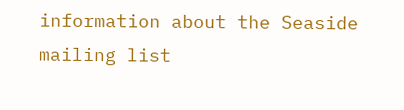information about the Seaside mailing list